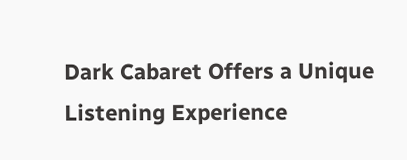Dark Cabaret Offers a Unique Listening Experience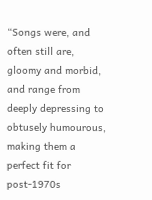“Songs were, and often still are, gloomy and morbid, and range from deeply depressing to obtusely humourous, making them a perfect fit for post-1970s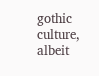gothic culture, albeit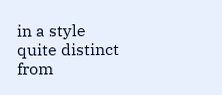in a style quite distinct from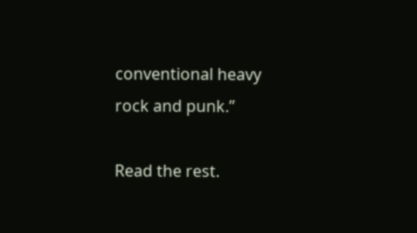conventional heavy rock and punk.”

Read the rest.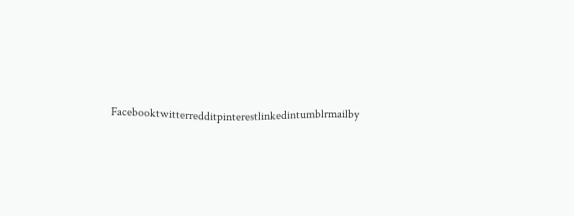Facebooktwitterredditpinterestlinkedintumblrmailby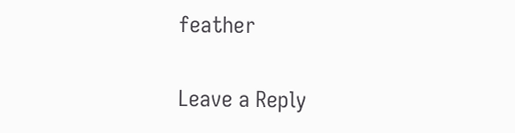feather

Leave a Reply